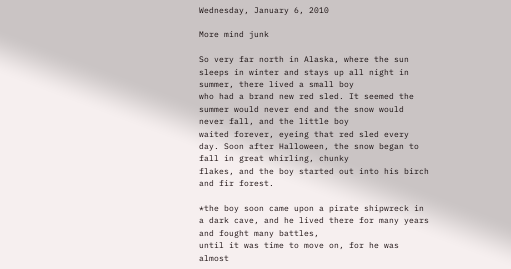Wednesday, January 6, 2010

More mind junk

So very far north in Alaska, where the sun sleeps in winter and stays up all night in summer, there lived a small boy
who had a brand new red sled. It seemed the summer would never end and the snow would never fall, and the little boy
waited forever, eyeing that red sled every day. Soon after Halloween, the snow began to fall in great whirling, chunky
flakes, and the boy started out into his birch and fir forest.

*the boy soon came upon a pirate shipwreck in a dark cave, and he lived there for many years and fought many battles,
until it was time to move on, for he was almost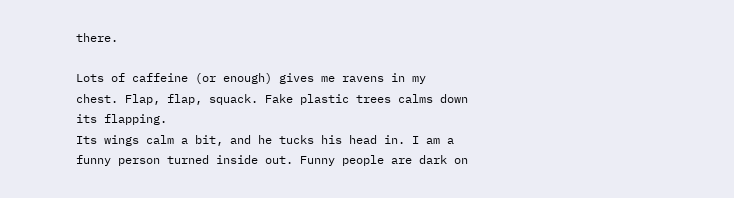there.

Lots of caffeine (or enough) gives me ravens in my chest. Flap, flap, squack. Fake plastic trees calms down its flapping.
Its wings calm a bit, and he tucks his head in. I am a funny person turned inside out. Funny people are dark on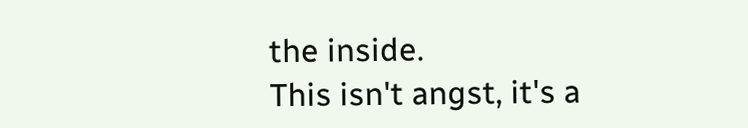the inside.
This isn't angst, it's a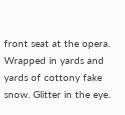front seat at the opera. Wrapped in yards and yards of cottony fake snow. Glitter in the eye.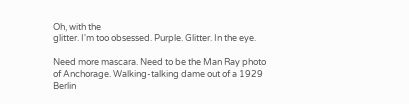Oh, with the
glitter. I'm too obsessed. Purple. Glitter. In the eye.

Need more mascara. Need to be the Man Ray photo of Anchorage. Walking-talking dame out of a 1929 Berlin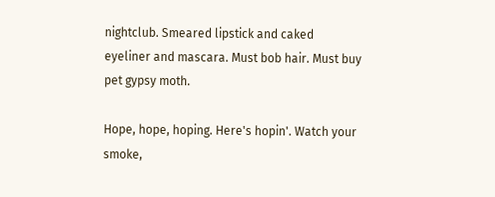nightclub. Smeared lipstick and caked
eyeliner and mascara. Must bob hair. Must buy pet gypsy moth.

Hope, hope, hoping. Here's hopin'. Watch your smoke,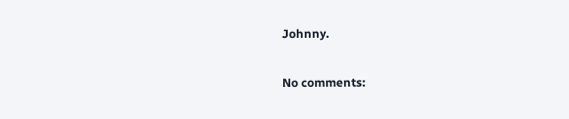Johnny.

No comments: